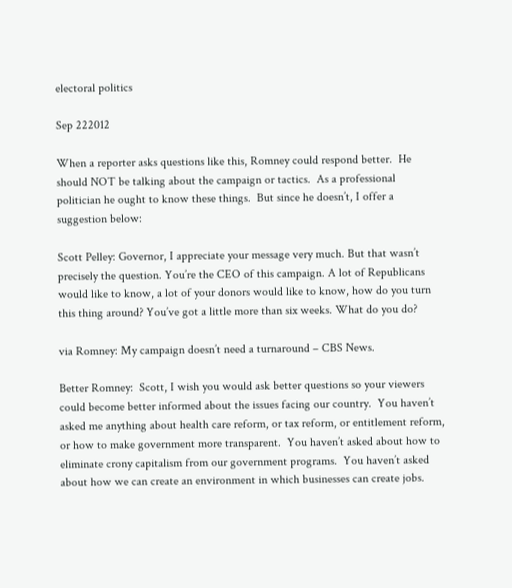electoral politics

Sep 222012

When a reporter asks questions like this, Romney could respond better.  He should NOT be talking about the campaign or tactics.  As a professional politician he ought to know these things.  But since he doesn’t, I offer a suggestion below:

Scott Pelley: Governor, I appreciate your message very much. But that wasn’t precisely the question. You’re the CEO of this campaign. A lot of Republicans would like to know, a lot of your donors would like to know, how do you turn this thing around? You’ve got a little more than six weeks. What do you do?

via Romney: My campaign doesn’t need a turnaround – CBS News.

Better Romney:  Scott, I wish you would ask better questions so your viewers could become better informed about the issues facing our country.  You haven’t asked me anything about health care reform, or tax reform, or entitlement reform, or how to make government more transparent.  You haven’t asked about how to eliminate crony capitalism from our government programs.  You haven’t asked about how we can create an environment in which businesses can create jobs.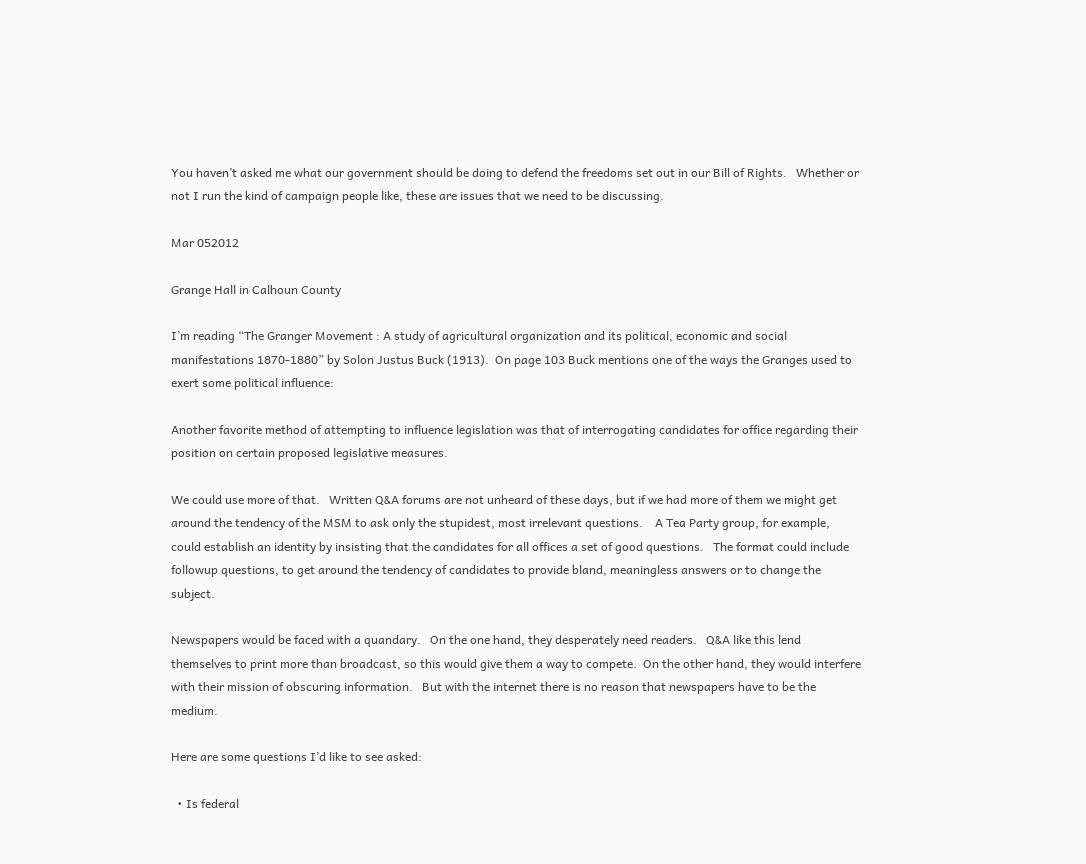You haven’t asked me what our government should be doing to defend the freedoms set out in our Bill of Rights.   Whether or not I run the kind of campaign people like, these are issues that we need to be discussing.

Mar 052012

Grange Hall in Calhoun County

I’m reading “The Granger Movement : A study of agricultural organization and its political, economic and social manifestations 1870-1880” by Solon Justus Buck (1913).  On page 103 Buck mentions one of the ways the Granges used to exert some political influence:

Another favorite method of attempting to influence legislation was that of interrogating candidates for office regarding their position on certain proposed legislative measures.

We could use more of that.   Written Q&A forums are not unheard of these days, but if we had more of them we might get around the tendency of the MSM to ask only the stupidest, most irrelevant questions.    A Tea Party group, for example, could establish an identity by insisting that the candidates for all offices a set of good questions.   The format could include followup questions, to get around the tendency of candidates to provide bland, meaningless answers or to change the subject.

Newspapers would be faced with a quandary.   On the one hand, they desperately need readers.   Q&A like this lend themselves to print more than broadcast, so this would give them a way to compete.  On the other hand, they would interfere with their mission of obscuring information.   But with the internet there is no reason that newspapers have to be the medium.

Here are some questions I’d like to see asked:

  • Is federal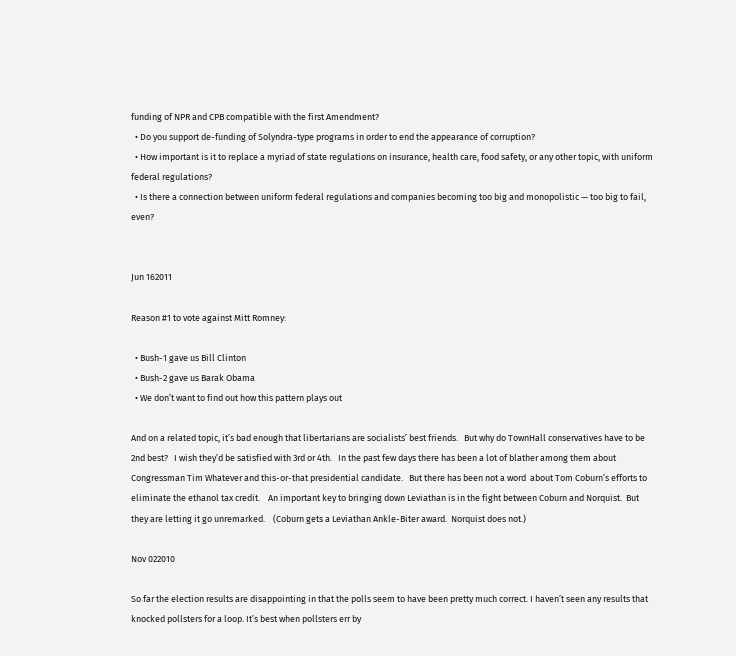funding of NPR and CPB compatible with the first Amendment?
  • Do you support de-funding of Solyndra-type programs in order to end the appearance of corruption?
  • How important is it to replace a myriad of state regulations on insurance, health care, food safety, or any other topic, with uniform federal regulations?
  • Is there a connection between uniform federal regulations and companies becoming too big and monopolistic — too big to fail, even?


Jun 162011

Reason #1 to vote against Mitt Romney:

  • Bush-1 gave us Bill Clinton
  • Bush-2 gave us Barak Obama
  • We don’t want to find out how this pattern plays out

And on a related topic, it’s bad enough that libertarians are socialists’ best friends.   But why do TownHall conservatives have to be 2nd best?   I wish they’d be satisfied with 3rd or 4th.   In the past few days there has been a lot of blather among them about Congressman Tim Whatever and this-or-that presidential candidate.   But there has been not a word  about Tom Coburn’s efforts to eliminate the ethanol tax credit.    An important key to bringing down Leviathan is in the fight between Coburn and Norquist.  But they are letting it go unremarked.    (Coburn gets a Leviathan Ankle-Biter award.  Norquist does not.)

Nov 022010

So far the election results are disappointing in that the polls seem to have been pretty much correct. I haven’t seen any results that knocked pollsters for a loop. It’s best when pollsters err by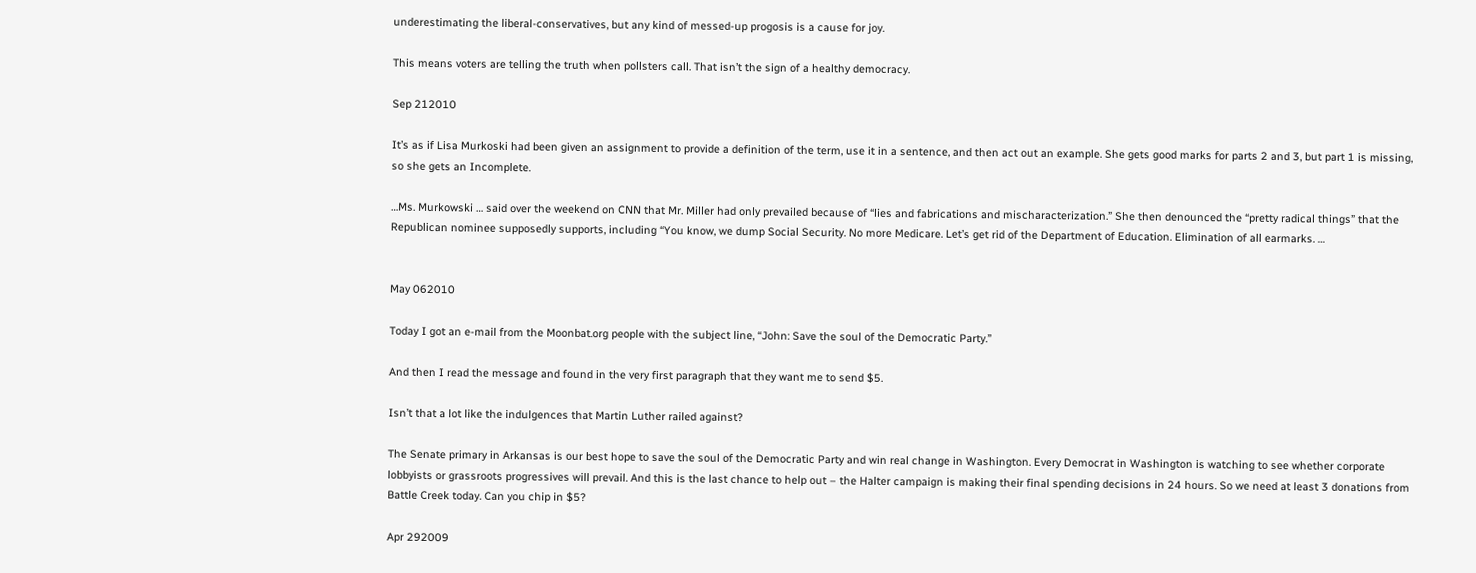underestimating the liberal-conservatives, but any kind of messed-up progosis is a cause for joy.

This means voters are telling the truth when pollsters call. That isn’t the sign of a healthy democracy.

Sep 212010

It’s as if Lisa Murkoski had been given an assignment to provide a definition of the term, use it in a sentence, and then act out an example. She gets good marks for parts 2 and 3, but part 1 is missing, so she gets an Incomplete.

…Ms. Murkowski … said over the weekend on CNN that Mr. Miller had only prevailed because of “lies and fabrications and mischaracterization.” She then denounced the “pretty radical things” that the Republican nominee supposedly supports, including “You know, we dump Social Security. No more Medicare. Let’s get rid of the Department of Education. Elimination of all earmarks. …


May 062010

Today I got an e-mail from the Moonbat.org people with the subject line, “John: Save the soul of the Democratic Party.”

And then I read the message and found in the very first paragraph that they want me to send $5.

Isn’t that a lot like the indulgences that Martin Luther railed against?

The Senate primary in Arkansas is our best hope to save the soul of the Democratic Party and win real change in Washington. Every Democrat in Washington is watching to see whether corporate lobbyists or grassroots progressives will prevail. And this is the last chance to help out – the Halter campaign is making their final spending decisions in 24 hours. So we need at least 3 donations from Battle Creek today. Can you chip in $5?

Apr 292009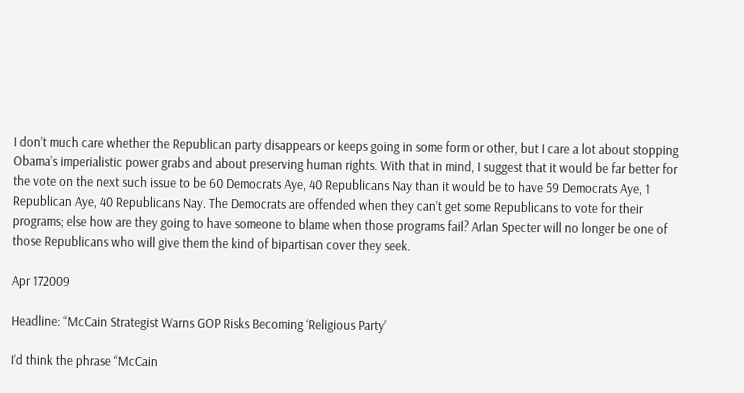I don’t much care whether the Republican party disappears or keeps going in some form or other, but I care a lot about stopping Obama’s imperialistic power grabs and about preserving human rights. With that in mind, I suggest that it would be far better for the vote on the next such issue to be 60 Democrats Aye, 40 Republicans Nay than it would be to have 59 Democrats Aye, 1 Republican Aye, 40 Republicans Nay. The Democrats are offended when they can’t get some Republicans to vote for their programs; else how are they going to have someone to blame when those programs fail? Arlan Specter will no longer be one of those Republicans who will give them the kind of bipartisan cover they seek.

Apr 172009

Headline: “McCain Strategist Warns GOP Risks Becoming ‘Religious Party’

I’d think the phrase “McCain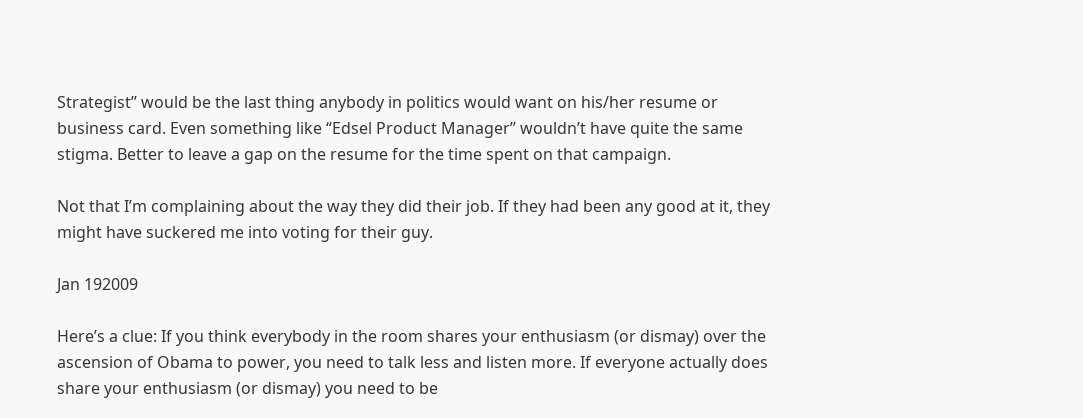Strategist” would be the last thing anybody in politics would want on his/her resume or business card. Even something like “Edsel Product Manager” wouldn’t have quite the same stigma. Better to leave a gap on the resume for the time spent on that campaign.

Not that I’m complaining about the way they did their job. If they had been any good at it, they might have suckered me into voting for their guy.

Jan 192009

Here’s a clue: If you think everybody in the room shares your enthusiasm (or dismay) over the ascension of Obama to power, you need to talk less and listen more. If everyone actually does share your enthusiasm (or dismay) you need to be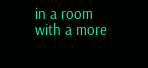in a room with a more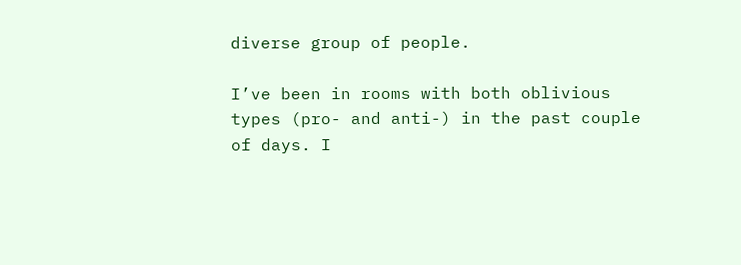diverse group of people.

I’ve been in rooms with both oblivious types (pro- and anti-) in the past couple of days. I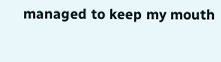managed to keep my mouth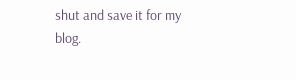shut and save it for my blog.